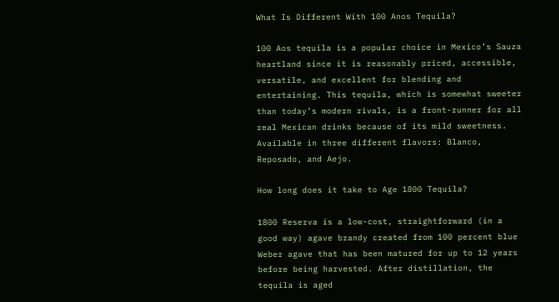What Is Different With 100 Anos Tequila?

100 Aos tequila is a popular choice in Mexico’s Sauza heartland since it is reasonably priced, accessible, versatile, and excellent for blending and entertaining. This tequila, which is somewhat sweeter than today’s modern rivals, is a front-runner for all real Mexican drinks because of its mild sweetness. Available in three different flavors: Blanco, Reposado, and Aejo.

How long does it take to Age 1800 Tequila?

1800 Reserva is a low-cost, straightforward (in a good way) agave brandy created from 100 percent blue Weber agave that has been matured for up to 12 years before being harvested. After distillation, the tequila is aged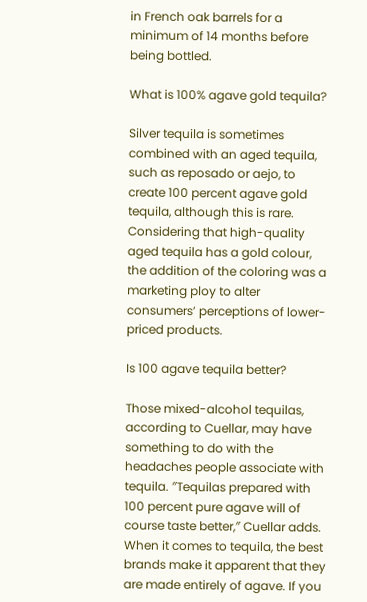in French oak barrels for a minimum of 14 months before being bottled.

What is 100% agave gold tequila?

Silver tequila is sometimes combined with an aged tequila, such as reposado or aejo, to create 100 percent agave gold tequila, although this is rare. Considering that high-quality aged tequila has a gold colour, the addition of the coloring was a marketing ploy to alter consumers’ perceptions of lower-priced products.

Is 100 agave tequila better?

Those mixed-alcohol tequilas, according to Cuellar, may have something to do with the headaches people associate with tequila. ″Tequilas prepared with 100 percent pure agave will of course taste better,″ Cuellar adds. When it comes to tequila, the best brands make it apparent that they are made entirely of agave. If you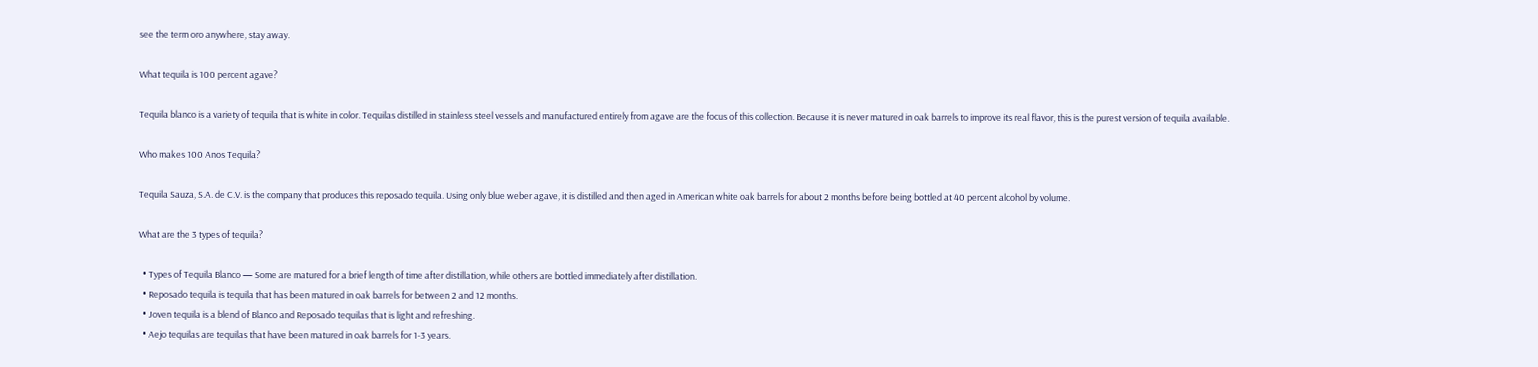see the term oro anywhere, stay away.

What tequila is 100 percent agave?

Tequila blanco is a variety of tequila that is white in color. Tequilas distilled in stainless steel vessels and manufactured entirely from agave are the focus of this collection. Because it is never matured in oak barrels to improve its real flavor, this is the purest version of tequila available.

Who makes 100 Anos Tequila?

Tequila Sauza, S.A. de C.V. is the company that produces this reposado tequila. Using only blue weber agave, it is distilled and then aged in American white oak barrels for about 2 months before being bottled at 40 percent alcohol by volume.

What are the 3 types of tequila?

  • Types of Tequila Blanco — Some are matured for a brief length of time after distillation, while others are bottled immediately after distillation.
  • Reposado tequila is tequila that has been matured in oak barrels for between 2 and 12 months.
  • Joven tequila is a blend of Blanco and Reposado tequilas that is light and refreshing.
  • Aejo tequilas are tequilas that have been matured in oak barrels for 1-3 years.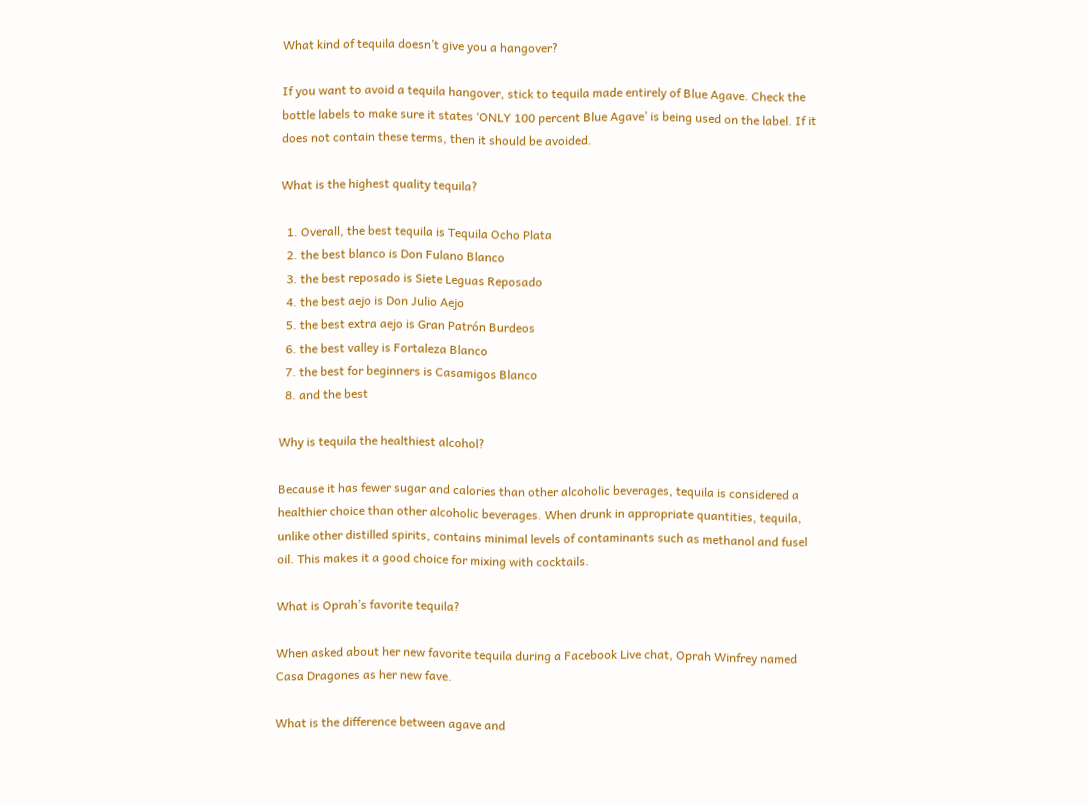What kind of tequila doesn’t give you a hangover?

If you want to avoid a tequila hangover, stick to tequila made entirely of Blue Agave. Check the bottle labels to make sure it states ‘ONLY 100 percent Blue Agave’ is being used on the label. If it does not contain these terms, then it should be avoided.

What is the highest quality tequila?

  1. Overall, the best tequila is Tequila Ocho Plata
  2. the best blanco is Don Fulano Blanco
  3. the best reposado is Siete Leguas Reposado
  4. the best aejo is Don Julio Aejo
  5. the best extra aejo is Gran Patrón Burdeos
  6. the best valley is Fortaleza Blanco
  7. the best for beginners is Casamigos Blanco
  8. and the best

Why is tequila the healthiest alcohol?

Because it has fewer sugar and calories than other alcoholic beverages, tequila is considered a healthier choice than other alcoholic beverages. When drunk in appropriate quantities, tequila, unlike other distilled spirits, contains minimal levels of contaminants such as methanol and fusel oil. This makes it a good choice for mixing with cocktails.

What is Oprah’s favorite tequila?

When asked about her new favorite tequila during a Facebook Live chat, Oprah Winfrey named Casa Dragones as her new fave.

What is the difference between agave and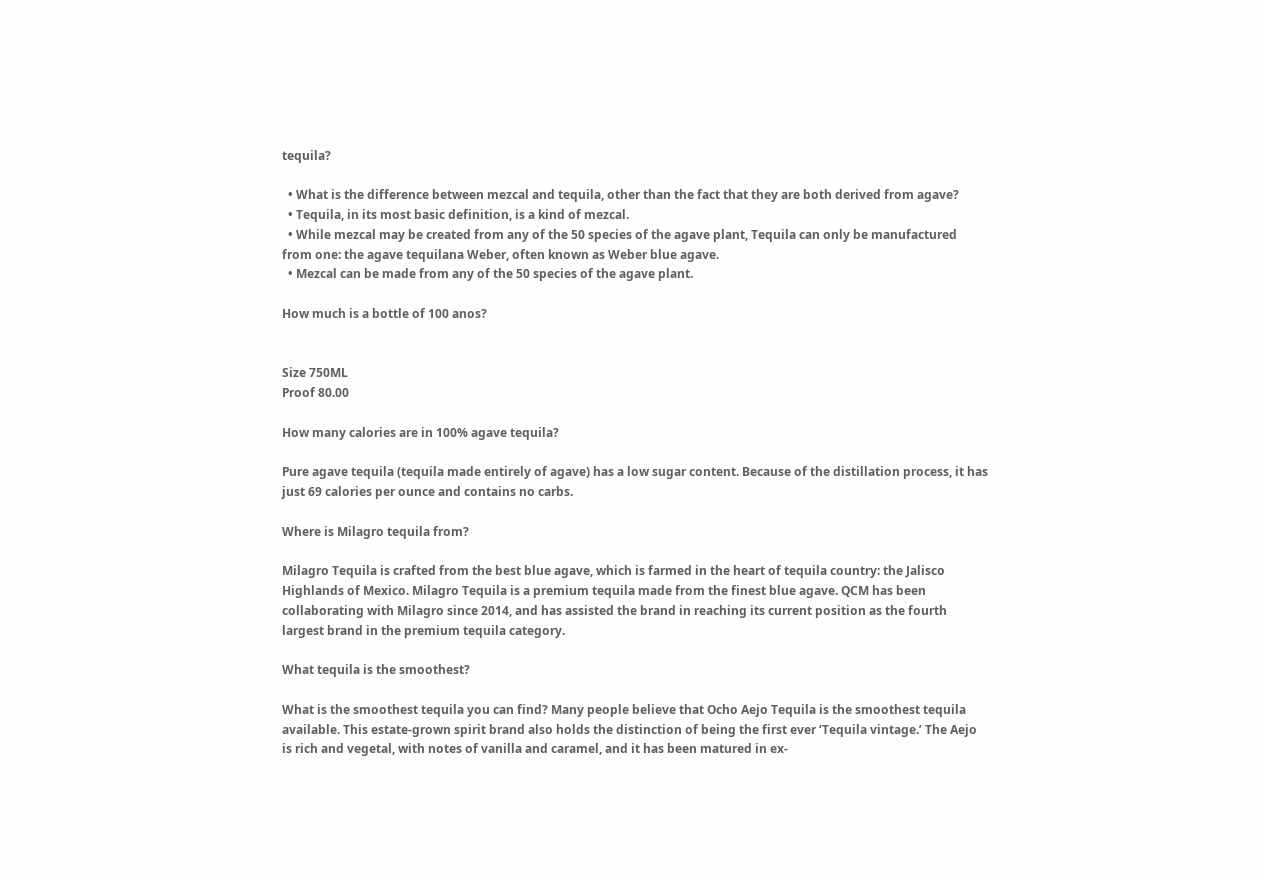tequila?

  • What is the difference between mezcal and tequila, other than the fact that they are both derived from agave?
  • Tequila, in its most basic definition, is a kind of mezcal.
  • While mezcal may be created from any of the 50 species of the agave plant, Tequila can only be manufactured from one: the agave tequilana Weber, often known as Weber blue agave.
  • Mezcal can be made from any of the 50 species of the agave plant.

How much is a bottle of 100 anos?


Size 750ML
Proof 80.00

How many calories are in 100% agave tequila?

Pure agave tequila (tequila made entirely of agave) has a low sugar content. Because of the distillation process, it has just 69 calories per ounce and contains no carbs.

Where is Milagro tequila from?

Milagro Tequila is crafted from the best blue agave, which is farmed in the heart of tequila country: the Jalisco Highlands of Mexico. Milagro Tequila is a premium tequila made from the finest blue agave. QCM has been collaborating with Milagro since 2014, and has assisted the brand in reaching its current position as the fourth largest brand in the premium tequila category.

What tequila is the smoothest?

What is the smoothest tequila you can find? Many people believe that Ocho Aejo Tequila is the smoothest tequila available. This estate-grown spirit brand also holds the distinction of being the first ever ‘Tequila vintage.’ The Aejo is rich and vegetal, with notes of vanilla and caramel, and it has been matured in ex-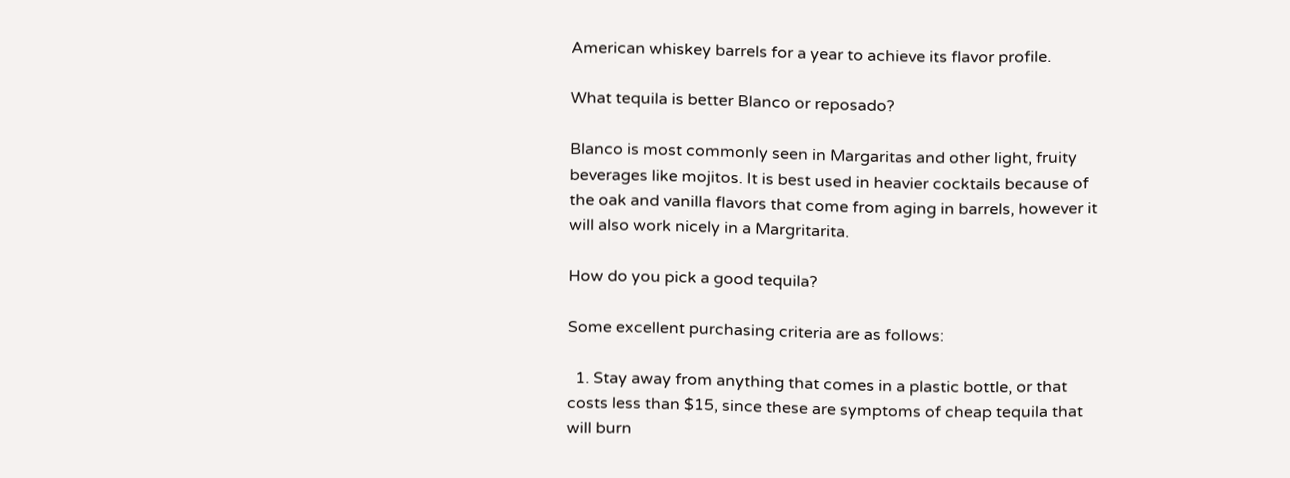American whiskey barrels for a year to achieve its flavor profile.

What tequila is better Blanco or reposado?

Blanco is most commonly seen in Margaritas and other light, fruity beverages like mojitos. It is best used in heavier cocktails because of the oak and vanilla flavors that come from aging in barrels, however it will also work nicely in a Margritarita.

How do you pick a good tequila?

Some excellent purchasing criteria are as follows:

  1. Stay away from anything that comes in a plastic bottle, or that costs less than $15, since these are symptoms of cheap tequila that will burn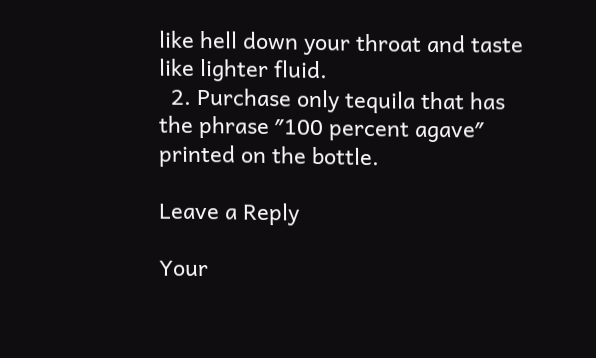like hell down your throat and taste like lighter fluid.
  2. Purchase only tequila that has the phrase ″100 percent agave″ printed on the bottle.

Leave a Reply

Your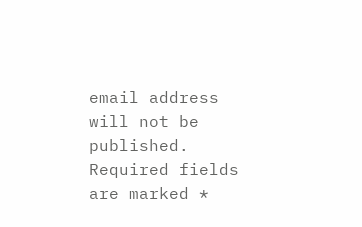email address will not be published. Required fields are marked *